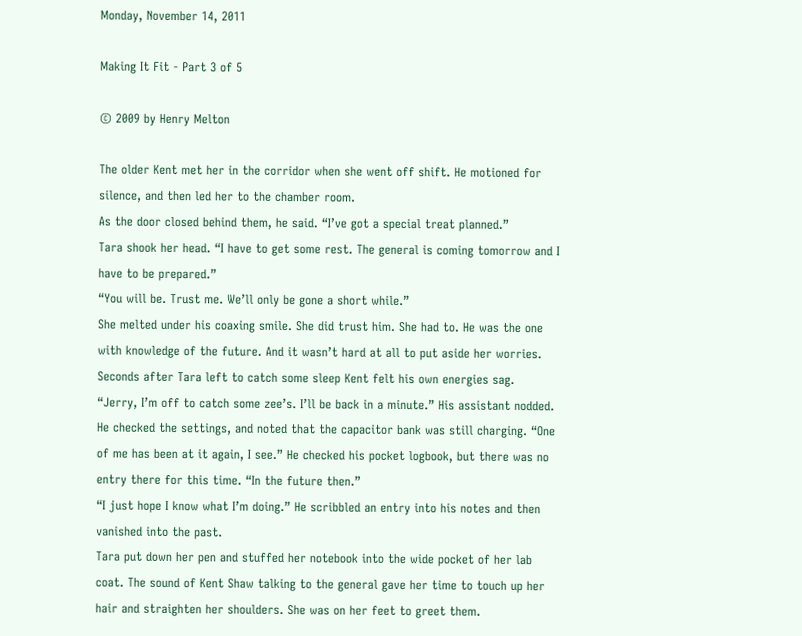Monday, November 14, 2011

Making It Fit - Part 3 of 5

© 2009 by Henry Melton

The older Kent met her in the corridor when she went off shift. He motioned for silence, and then led her to the chamber room.
As the door closed behind them, he said. “I’ve got a special treat planned.”
Tara shook her head. “I have to get some rest. The general is coming tomorrow and I have to be prepared.”
“You will be. Trust me. We’ll only be gone a short while.”
She melted under his coaxing smile. She did trust him. She had to. He was the one with knowledge of the future. And it wasn’t hard at all to put aside her worries.
Seconds after Tara left to catch some sleep Kent felt his own energies sag.
“Jerry, I’m off to catch some zee’s. I’ll be back in a minute.” His assistant nodded.
He checked the settings, and noted that the capacitor bank was still charging. “One of me has been at it again, I see.” He checked his pocket logbook, but there was no entry there for this time. “In the future then.”
“I just hope I know what I’m doing.” He scribbled an entry into his notes and then vanished into the past.
Tara put down her pen and stuffed her notebook into the wide pocket of her lab coat. The sound of Kent Shaw talking to the general gave her time to touch up her hair and straighten her shoulders. She was on her feet to greet them.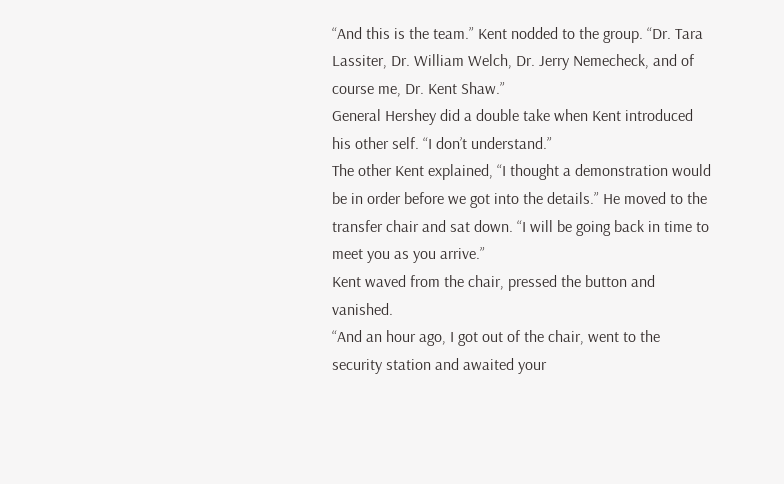“And this is the team.” Kent nodded to the group. “Dr. Tara Lassiter, Dr. William Welch, Dr. Jerry Nemecheck, and of course me, Dr. Kent Shaw.”
General Hershey did a double take when Kent introduced his other self. “I don’t understand.”
The other Kent explained, “I thought a demonstration would be in order before we got into the details.” He moved to the transfer chair and sat down. “I will be going back in time to meet you as you arrive.”
Kent waved from the chair, pressed the button and vanished.
“And an hour ago, I got out of the chair, went to the security station and awaited your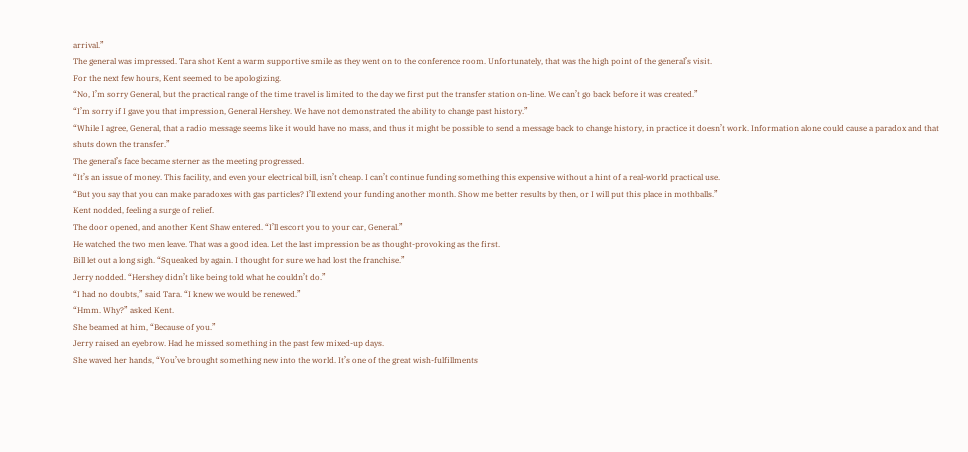arrival.”
The general was impressed. Tara shot Kent a warm supportive smile as they went on to the conference room. Unfortunately, that was the high point of the general’s visit.
For the next few hours, Kent seemed to be apologizing.
“No, I’m sorry General, but the practical range of the time travel is limited to the day we first put the transfer station on-line. We can’t go back before it was created.”
“I’m sorry if I gave you that impression, General Hershey. We have not demonstrated the ability to change past history.”
“While I agree, General, that a radio message seems like it would have no mass, and thus it might be possible to send a message back to change history, in practice it doesn’t work. Information alone could cause a paradox and that shuts down the transfer.”
The general’s face became sterner as the meeting progressed.
“It’s an issue of money. This facility, and even your electrical bill, isn’t cheap. I can’t continue funding something this expensive without a hint of a real-world practical use.
“But you say that you can make paradoxes with gas particles? I’ll extend your funding another month. Show me better results by then, or I will put this place in mothballs.”
Kent nodded, feeling a surge of relief.
The door opened, and another Kent Shaw entered. “I’ll escort you to your car, General.”
He watched the two men leave. That was a good idea. Let the last impression be as thought-provoking as the first.
Bill let out a long sigh. “Squeaked by again. I thought for sure we had lost the franchise.”
Jerry nodded. “Hershey didn’t like being told what he couldn’t do.”
“I had no doubts,” said Tara. “I knew we would be renewed.”
“Hmm. Why?” asked Kent.
She beamed at him, “Because of you.”
Jerry raised an eyebrow. Had he missed something in the past few mixed-up days.
She waved her hands, “You’ve brought something new into the world. It’s one of the great wish-fulfillments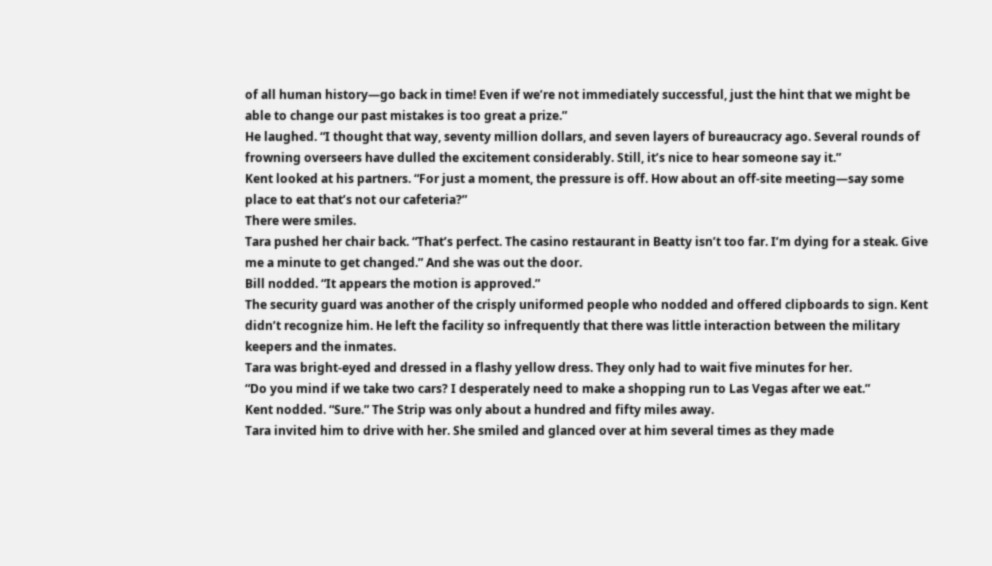of all human history—go back in time! Even if we’re not immediately successful, just the hint that we might be able to change our past mistakes is too great a prize.”
He laughed. “I thought that way, seventy million dollars, and seven layers of bureaucracy ago. Several rounds of frowning overseers have dulled the excitement considerably. Still, it’s nice to hear someone say it.”
Kent looked at his partners. “For just a moment, the pressure is off. How about an off-site meeting—say some place to eat that’s not our cafeteria?”
There were smiles.
Tara pushed her chair back. “That’s perfect. The casino restaurant in Beatty isn’t too far. I’m dying for a steak. Give me a minute to get changed.” And she was out the door.
Bill nodded. “It appears the motion is approved.”
The security guard was another of the crisply uniformed people who nodded and offered clipboards to sign. Kent didn’t recognize him. He left the facility so infrequently that there was little interaction between the military keepers and the inmates.
Tara was bright-eyed and dressed in a flashy yellow dress. They only had to wait five minutes for her.
“Do you mind if we take two cars? I desperately need to make a shopping run to Las Vegas after we eat.”
Kent nodded. “Sure.” The Strip was only about a hundred and fifty miles away.
Tara invited him to drive with her. She smiled and glanced over at him several times as they made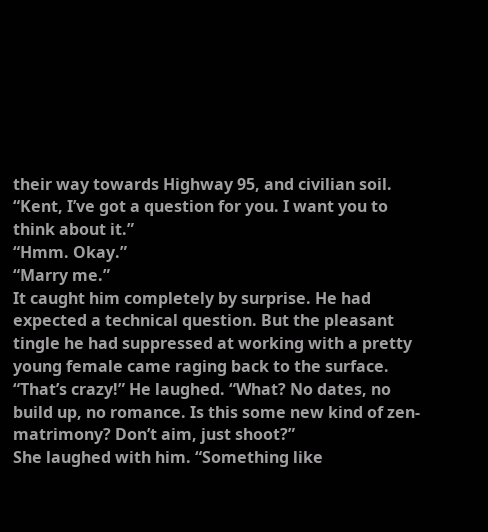their way towards Highway 95, and civilian soil.
“Kent, I’ve got a question for you. I want you to think about it.”
“Hmm. Okay.”
“Marry me.”
It caught him completely by surprise. He had expected a technical question. But the pleasant tingle he had suppressed at working with a pretty young female came raging back to the surface.
“That’s crazy!” He laughed. “What? No dates, no build up, no romance. Is this some new kind of zen-matrimony? Don’t aim, just shoot?”
She laughed with him. “Something like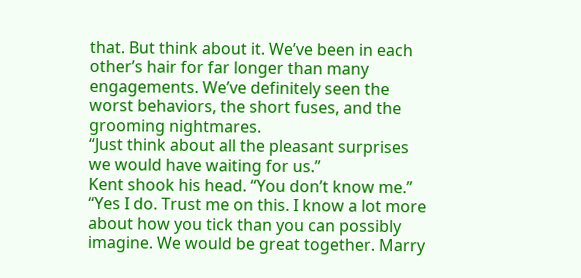that. But think about it. We’ve been in each other’s hair for far longer than many engagements. We’ve definitely seen the worst behaviors, the short fuses, and the grooming nightmares.
“Just think about all the pleasant surprises we would have waiting for us.”
Kent shook his head. “You don’t know me.”
“Yes I do. Trust me on this. I know a lot more about how you tick than you can possibly imagine. We would be great together. Marry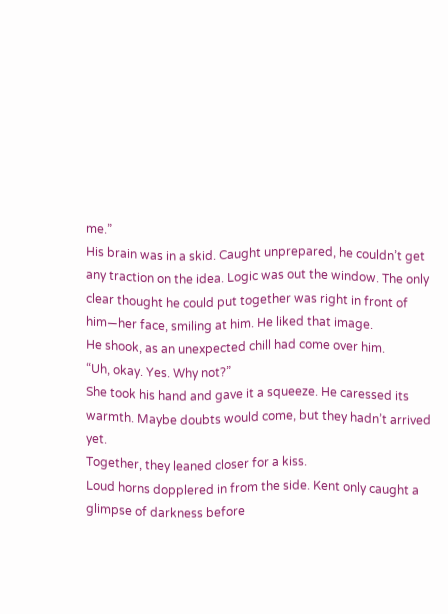me.”
His brain was in a skid. Caught unprepared, he couldn’t get any traction on the idea. Logic was out the window. The only clear thought he could put together was right in front of him—her face, smiling at him. He liked that image.
He shook, as an unexpected chill had come over him.
“Uh, okay. Yes. Why not?”
She took his hand and gave it a squeeze. He caressed its warmth. Maybe doubts would come, but they hadn’t arrived yet.
Together, they leaned closer for a kiss.
Loud horns dopplered in from the side. Kent only caught a glimpse of darkness before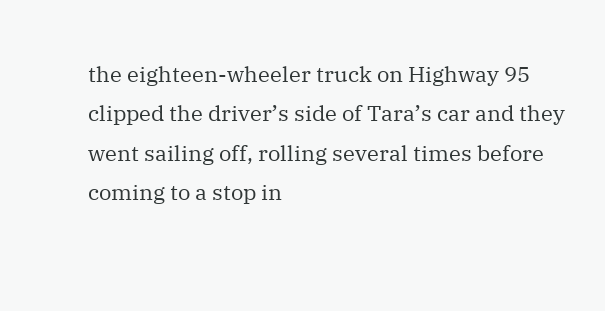the eighteen-wheeler truck on Highway 95 clipped the driver’s side of Tara’s car and they went sailing off, rolling several times before coming to a stop in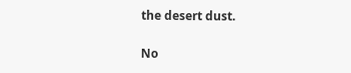the desert dust.

No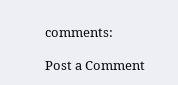comments:

Post a Comment